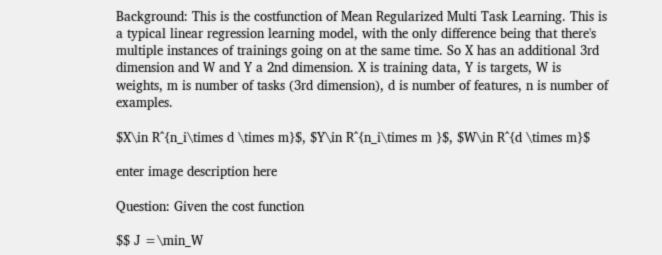Background: This is the costfunction of Mean Regularized Multi Task Learning. This is a typical linear regression learning model, with the only difference being that there's multiple instances of trainings going on at the same time. So X has an additional 3rd dimension and W and Y a 2nd dimension. X is training data, Y is targets, W is weights, m is number of tasks (3rd dimension), d is number of features, n is number of examples.

$X\in R^{n_i\times d \times m}$, $Y\in R^{n_i\times m }$, $W\in R^{d \times m}$

enter image description here

Question: Given the cost function

$$ J =\min_W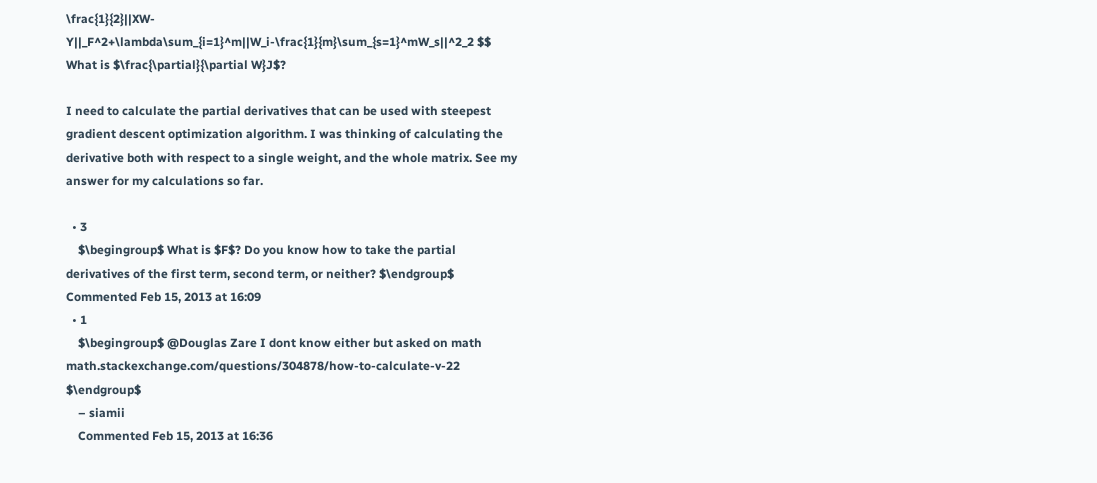\frac{1}{2}||XW-Y||_F^2+\lambda\sum_{i=1}^m||W_i-\frac{1}{m}\sum_{s=1}^mW_s||^2_2 $$ What is $\frac{\partial}{\partial W}J$?

I need to calculate the partial derivatives that can be used with steepest gradient descent optimization algorithm. I was thinking of calculating the derivative both with respect to a single weight, and the whole matrix. See my answer for my calculations so far.

  • 3
    $\begingroup$ What is $F$? Do you know how to take the partial derivatives of the first term, second term, or neither? $\endgroup$ Commented Feb 15, 2013 at 16:09
  • 1
    $\begingroup$ @Douglas Zare I dont know either but asked on math math.stackexchange.com/questions/304878/how-to-calculate-v-22 $\endgroup$
    – siamii
    Commented Feb 15, 2013 at 16:36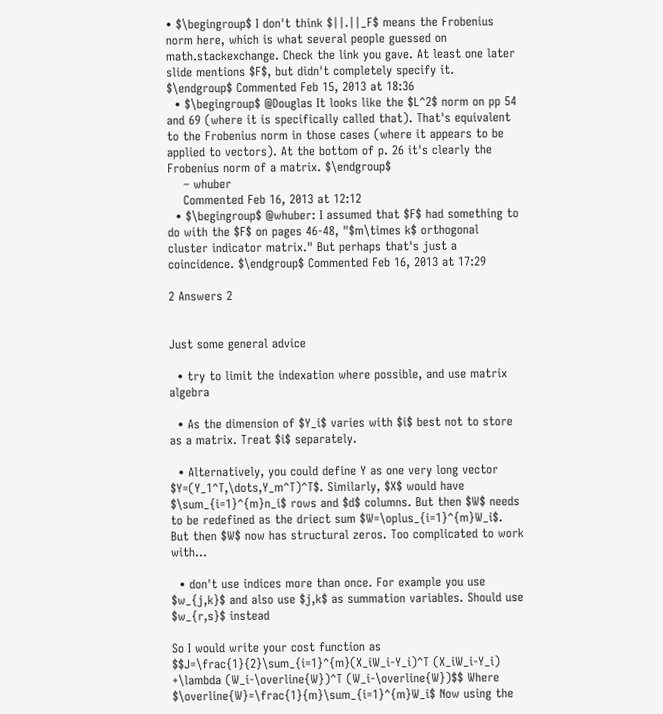• $\begingroup$ I don't think $||.||_F$ means the Frobenius norm here, which is what several people guessed on math.stackexchange. Check the link you gave. At least one later slide mentions $F$, but didn't completely specify it. $\endgroup$ Commented Feb 15, 2013 at 18:36
  • $\begingroup$ @Douglas It looks like the $L^2$ norm on pp 54 and 69 (where it is specifically called that). That's equivalent to the Frobenius norm in those cases (where it appears to be applied to vectors). At the bottom of p. 26 it's clearly the Frobenius norm of a matrix. $\endgroup$
    – whuber
    Commented Feb 16, 2013 at 12:12
  • $\begingroup$ @whuber: I assumed that $F$ had something to do with the $F$ on pages 46-48, "$m\times k$ orthogonal cluster indicator matrix." But perhaps that's just a coincidence. $\endgroup$ Commented Feb 16, 2013 at 17:29

2 Answers 2


Just some general advice

  • try to limit the indexation where possible, and use matrix algebra

  • As the dimension of $Y_i$ varies with $i$ best not to store as a matrix. Treat $i$ separately.

  • Alternatively, you could define Y as one very long vector $Y=(Y_1^T,\dots,Y_m^T)^T$. Similarly, $X$ would have $\sum_{i=1}^{m}n_i$ rows and $d$ columns. But then $W$ needs to be redefined as the driect sum $W=\oplus_{i=1}^{m}W_i$. But then $W$ now has structural zeros. Too complicated to work with...

  • don't use indices more than once. For example you use $w_{j,k}$ and also use $j,k$ as summation variables. Should use $w_{r,s}$ instead

So I would write your cost function as $$J=\frac{1}{2}\sum_{i=1}^{m}(X_iW_i-Y_i)^T (X_iW_i-Y_i) +\lambda (W_i-\overline{W})^T (W_i-\overline{W})$$ Where $\overline{W}=\frac{1}{m}\sum_{i=1}^{m}W_i$ Now using the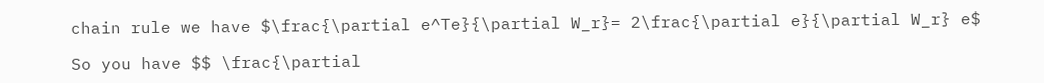chain rule we have $\frac{\partial e^Te}{\partial W_r}= 2\frac{\partial e}{\partial W_r} e$

So you have $$ \frac{\partial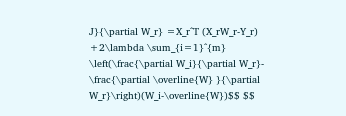J}{\partial W_r} =X_r^T (X_rW_r-Y_r) +2\lambda \sum_{i=1}^{m} \left(\frac{\partial W_i}{\partial W_r}- \frac{\partial \overline{W} }{\partial W_r}\right)(W_i-\overline{W})$$ $$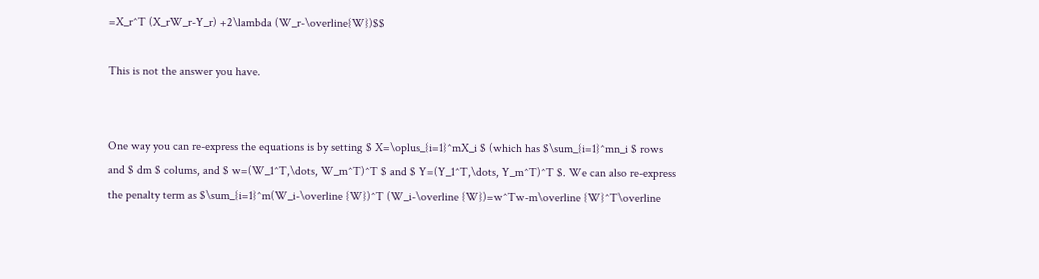=X_r^T (X_rW_r-Y_r) +2\lambda (W_r-\overline{W})$$

This is not the answer you have.


One way you can re-express the equations is by setting $ X=\oplus_{i=1}^mX_i $ (which has $\sum_{i=1}^mn_i $ rows and $ dm $ colums, and $ w=(W_1^T,\dots, W_m^T)^T $ and $ Y=(Y_1^T,\dots, Y_m^T)^T $. We can also re-express the penalty term as $\sum_{i=1}^m(W_i-\overline {W})^T (W_i-\overline {W})=w^Tw-m\overline {W}^T\overline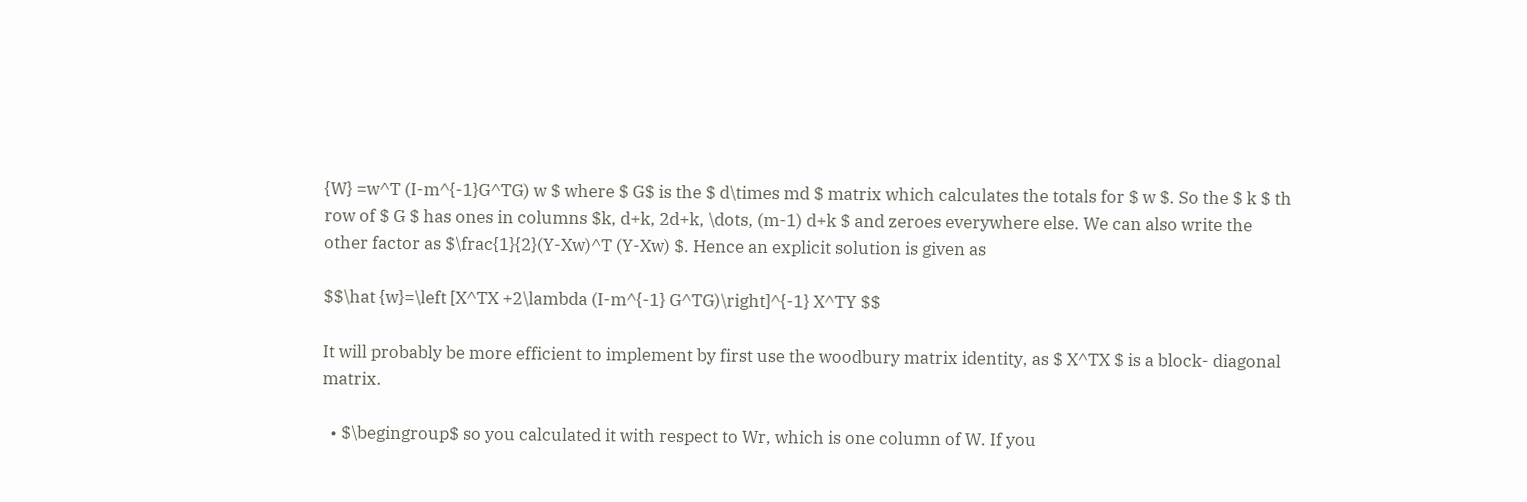{W} =w^T (I-m^{-1}G^TG) w $ where $ G$ is the $ d\times md $ matrix which calculates the totals for $ w $. So the $ k $ th row of $ G $ has ones in columns $k, d+k, 2d+k, \dots, (m-1) d+k $ and zeroes everywhere else. We can also write the other factor as $\frac{1}{2}(Y-Xw)^T (Y-Xw) $. Hence an explicit solution is given as

$$\hat {w}=\left [X^TX +2\lambda (I-m^{-1} G^TG)\right]^{-1} X^TY $$

It will probably be more efficient to implement by first use the woodbury matrix identity, as $ X^TX $ is a block- diagonal matrix.

  • $\begingroup$ so you calculated it with respect to Wr, which is one column of W. If you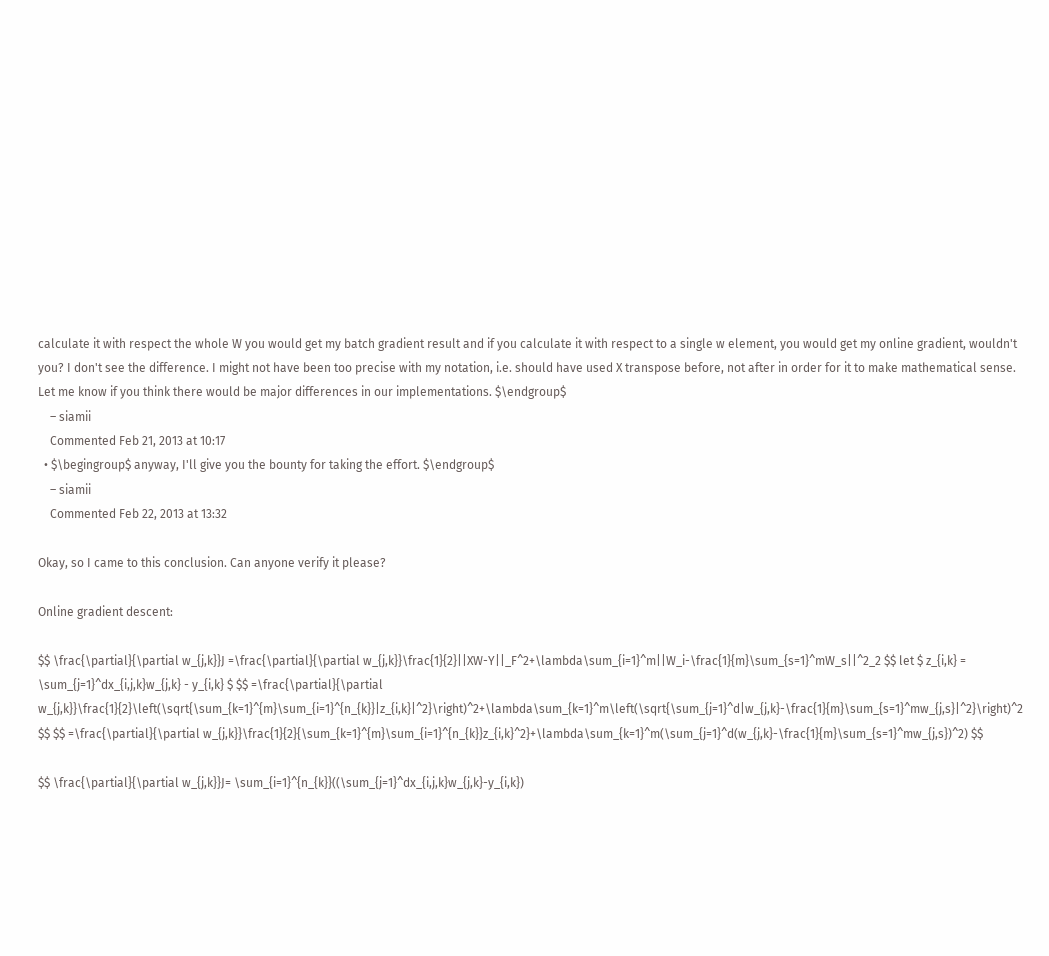calculate it with respect the whole W you would get my batch gradient result and if you calculate it with respect to a single w element, you would get my online gradient, wouldn't you? I don't see the difference. I might not have been too precise with my notation, i.e. should have used X transpose before, not after in order for it to make mathematical sense. Let me know if you think there would be major differences in our implementations. $\endgroup$
    – siamii
    Commented Feb 21, 2013 at 10:17
  • $\begingroup$ anyway, I'll give you the bounty for taking the effort. $\endgroup$
    – siamii
    Commented Feb 22, 2013 at 13:32

Okay, so I came to this conclusion. Can anyone verify it please?

Online gradient descent:

$$ \frac{\partial}{\partial w_{j,k}}J =\frac{\partial}{\partial w_{j,k}}\frac{1}{2}||XW-Y||_F^2+\lambda\sum_{i=1}^m||W_i-\frac{1}{m}\sum_{s=1}^mW_s||^2_2 $$ let $ z_{i,k} = \sum_{j=1}^dx_{i,j,k}w_{j,k} - y_{i,k} $ $$ =\frac{\partial}{\partial w_{j,k}}\frac{1}{2}\left(\sqrt{\sum_{k=1}^{m}\sum_{i=1}^{n_{k}}|z_{i,k}|^2}\right)^2+\lambda\sum_{k=1}^m\left(\sqrt{\sum_{j=1}^d|w_{j,k}-\frac{1}{m}\sum_{s=1}^mw_{j,s}|^2}\right)^2 $$ $$ =\frac{\partial}{\partial w_{j,k}}\frac{1}{2}{\sum_{k=1}^{m}\sum_{i=1}^{n_{k}}z_{i,k}^2}+\lambda\sum_{k=1}^m(\sum_{j=1}^d(w_{j,k}-\frac{1}{m}\sum_{s=1}^mw_{j,s})^2) $$

$$ \frac{\partial}{\partial w_{j,k}}J= \sum_{i=1}^{n_{k}}((\sum_{j=1}^dx_{i,j,k}w_{j,k}-y_{i,k})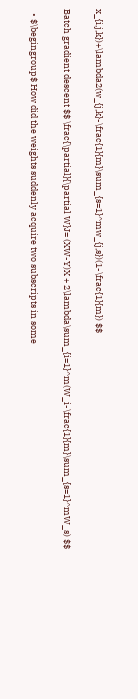x_{i,j,k})+\lambda2(w_{j,k}-\frac{1}{m}\sum_{s=1}^mw_{j,s})(1-\frac{1}{m}) $$

Batch gradient descent $$ \frac{\partial}{\partial W}J= (XW-Y)X + 2\lambda\sum_{i=1}^m(W_i-\frac{1}{m}\sum_{s=1}^mW_s) $$

  • $\begingroup$ How did the weights suddenly acquire two subscripts in some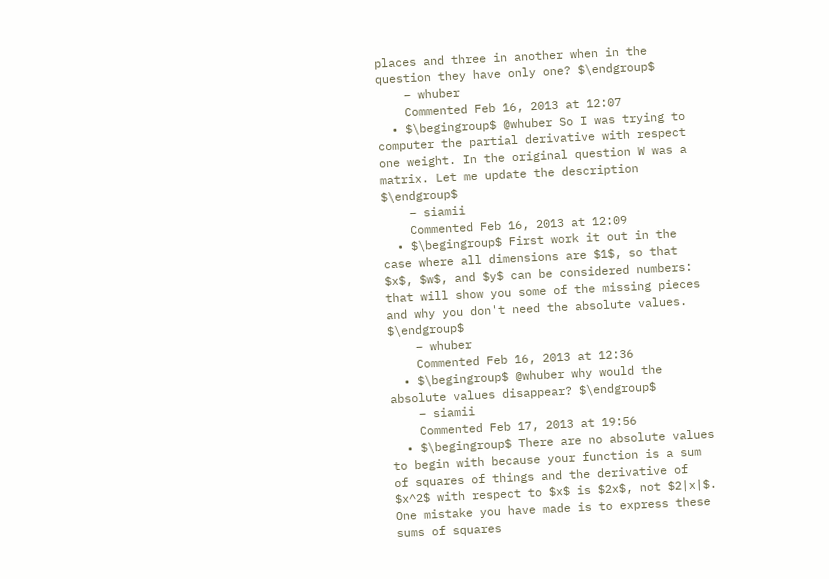places and three in another when in the question they have only one? $\endgroup$
    – whuber
    Commented Feb 16, 2013 at 12:07
  • $\begingroup$ @whuber So I was trying to computer the partial derivative with respect one weight. In the original question W was a matrix. Let me update the description $\endgroup$
    – siamii
    Commented Feb 16, 2013 at 12:09
  • $\begingroup$ First work it out in the case where all dimensions are $1$, so that $x$, $w$, and $y$ can be considered numbers: that will show you some of the missing pieces and why you don't need the absolute values. $\endgroup$
    – whuber
    Commented Feb 16, 2013 at 12:36
  • $\begingroup$ @whuber why would the absolute values disappear? $\endgroup$
    – siamii
    Commented Feb 17, 2013 at 19:56
  • $\begingroup$ There are no absolute values to begin with because your function is a sum of squares of things and the derivative of $x^2$ with respect to $x$ is $2x$, not $2|x|$. One mistake you have made is to express these sums of squares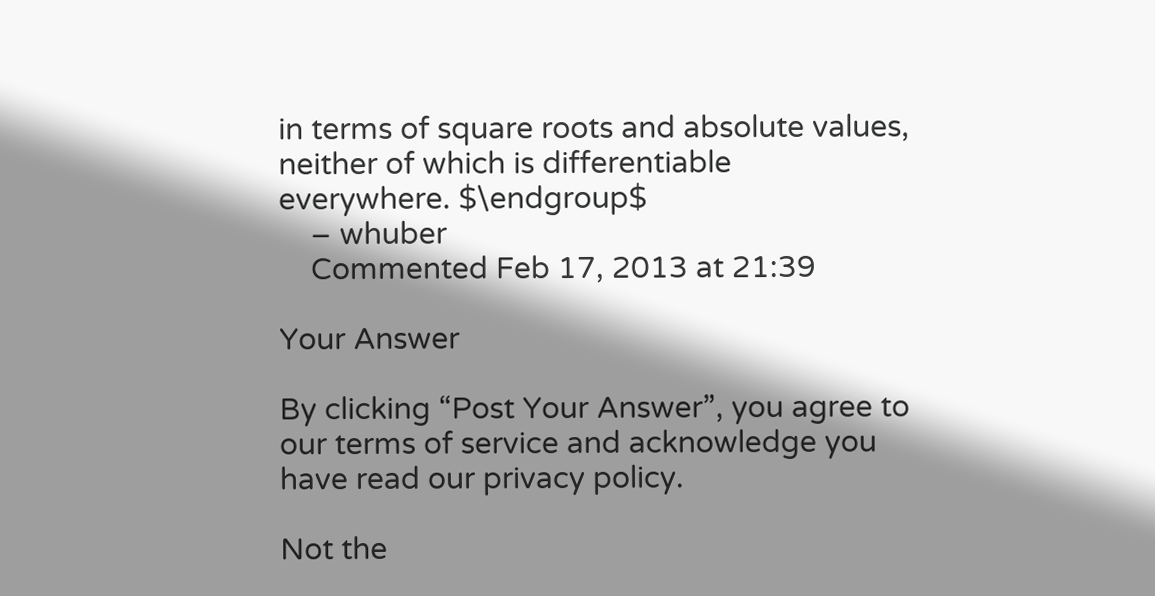in terms of square roots and absolute values, neither of which is differentiable everywhere. $\endgroup$
    – whuber
    Commented Feb 17, 2013 at 21:39

Your Answer

By clicking “Post Your Answer”, you agree to our terms of service and acknowledge you have read our privacy policy.

Not the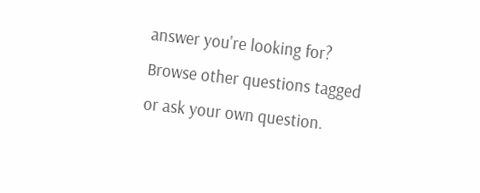answer you're looking for? Browse other questions tagged or ask your own question.